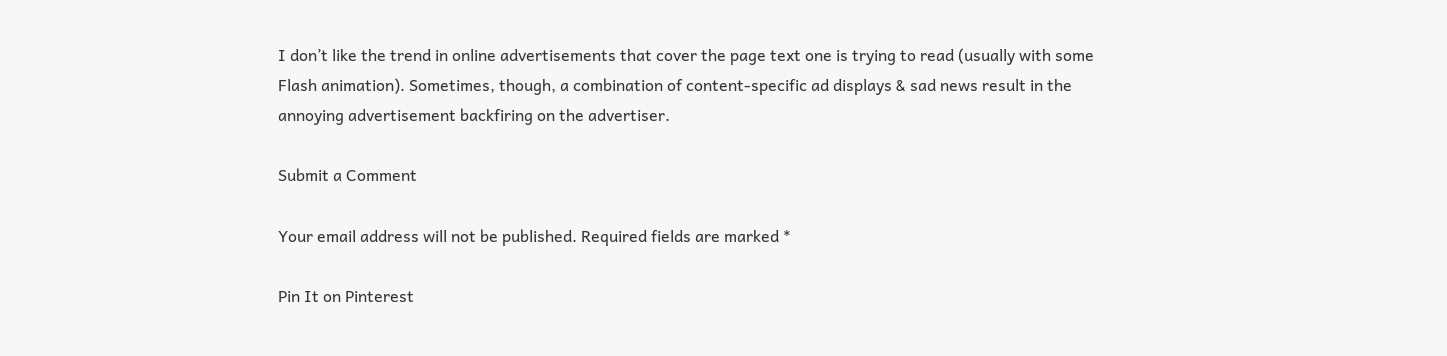I don’t like the trend in online advertisements that cover the page text one is trying to read (usually with some Flash animation). Sometimes, though, a combination of content-specific ad displays & sad news result in the annoying advertisement backfiring on the advertiser.

Submit a Comment

Your email address will not be published. Required fields are marked *

Pin It on Pinterest